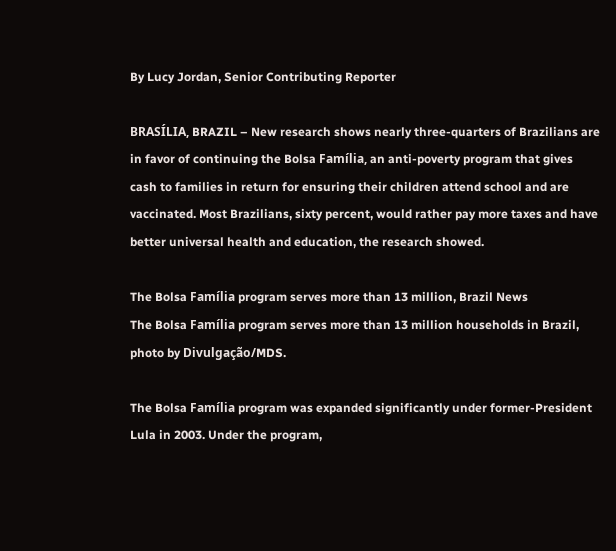By Lucy Jordan, Senior Contributing Reporter

BRASÍLIA, BRAZIL – New research shows nearly three-quarters of Brazilians are in favor of continuing the Bolsa Família, an anti-poverty program that gives cash to families in return for ensuring their children attend school and are vaccinated. Most Brazilians, sixty percent, would rather pay more taxes and have better universal health and education, the research showed.

The Bolsa Família program serves more than 13 million, Brazil News
The Bolsa Família program serves more than 13 million households in Brazil, photo by Divulgação/MDS.

The Bolsa Família program was expanded significantly under former-President Lula in 2003. Under the program,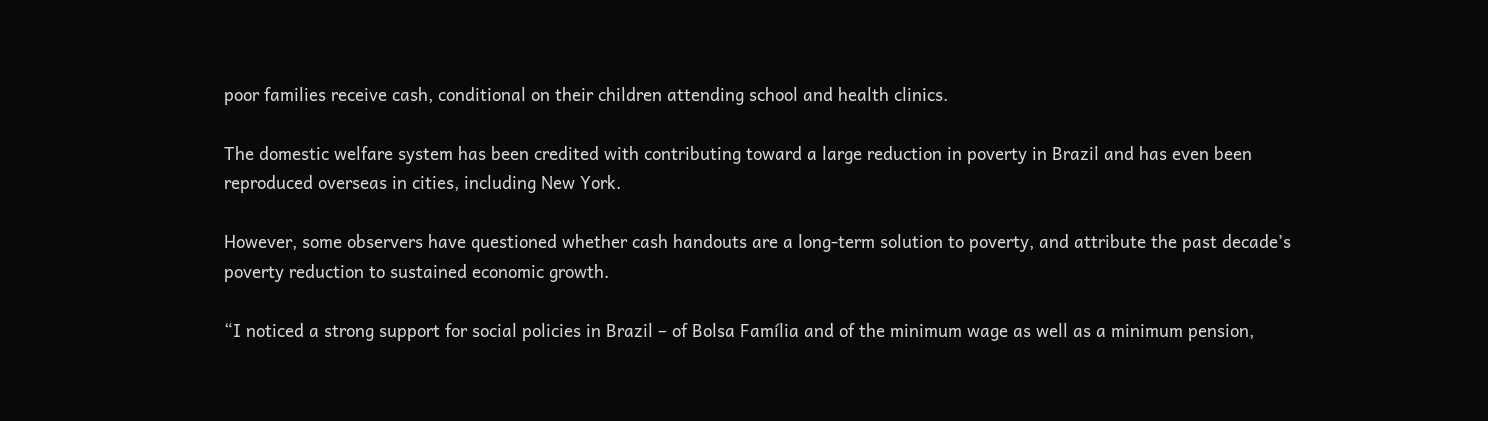poor families receive cash, conditional on their children attending school and health clinics.

The domestic welfare system has been credited with contributing toward a large reduction in poverty in Brazil and has even been reproduced overseas in cities, including New York.

However, some observers have questioned whether cash handouts are a long-term solution to poverty, and attribute the past decade’s poverty reduction to sustained economic growth.

“I noticed a strong support for social policies in Brazil – of Bolsa Família and of the minimum wage as well as a minimum pension,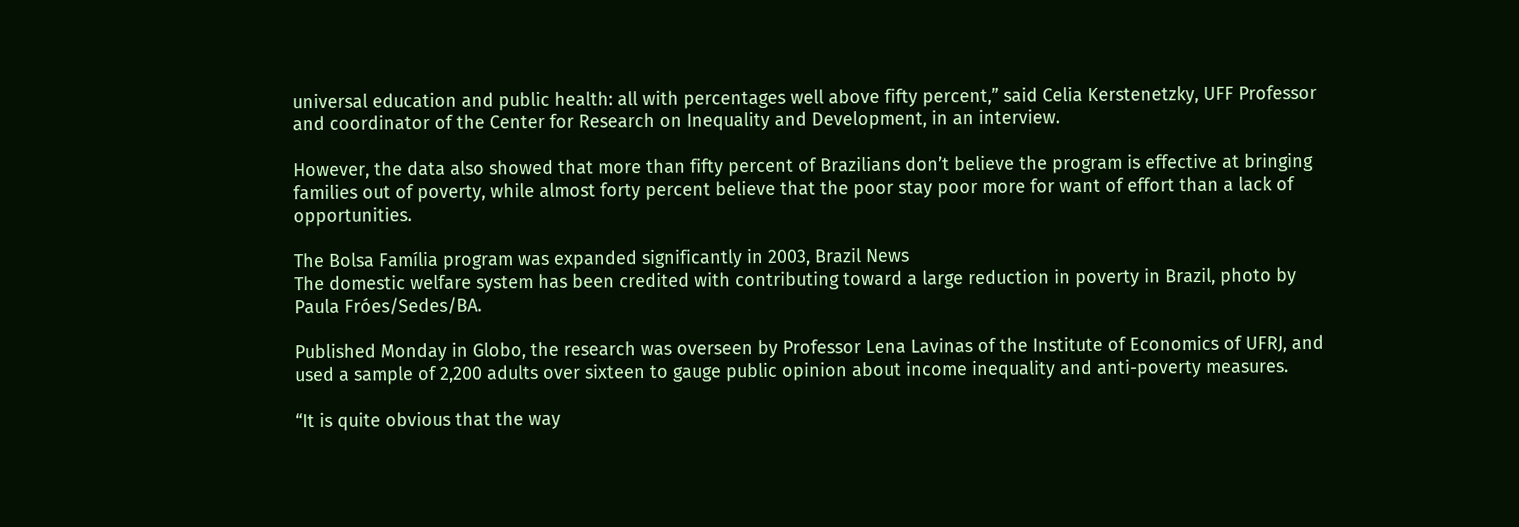universal education and public health: all with percentages well above fifty percent,” said Celia Kerstenetzky, UFF Professor and coordinator of the Center for Research on Inequality and Development, in an interview.

However, the data also showed that more than fifty percent of Brazilians don’t believe the program is effective at bringing families out of poverty, while almost forty percent believe that the poor stay poor more for want of effort than a lack of opportunities.

The Bolsa Família program was expanded significantly in 2003, Brazil News
The domestic welfare system has been credited with contributing toward a large reduction in poverty in Brazil, photo by Paula Fróes/Sedes/BA.

Published Monday in Globo, the research was overseen by Professor Lena Lavinas of the Institute of Economics of UFRJ, and used a sample of 2,200 adults over sixteen to gauge public opinion about income inequality and anti-poverty measures.

“It is quite obvious that the way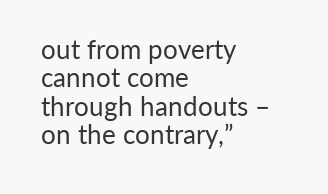out from poverty cannot come through handouts – on the contrary,”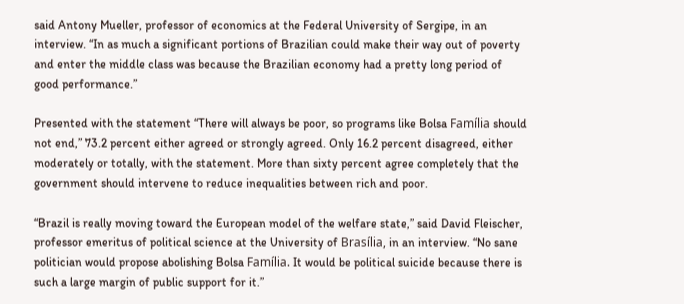said Antony Mueller, professor of economics at the Federal University of Sergipe, in an interview. “In as much a significant portions of Brazilian could make their way out of poverty and enter the middle class was because the Brazilian economy had a pretty long period of good performance.”

Presented with the statement “There will always be poor, so programs like Bolsa Família should not end,” 73.2 percent either agreed or strongly agreed. Only 16.2 percent disagreed, either moderately or totally, with the statement. More than sixty percent agree completely that the government should intervene to reduce inequalities between rich and poor.

“Brazil is really moving toward the European model of the welfare state,” said David Fleischer, professor emeritus of political science at the University of Brasília, in an interview. “No sane politician would propose abolishing Bolsa Família. It would be political suicide because there is such a large margin of public support for it.”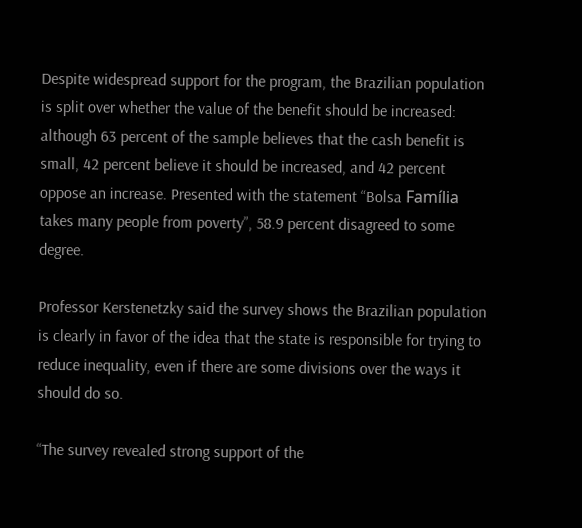Despite widespread support for the program, the Brazilian population is split over whether the value of the benefit should be increased: although 63 percent of the sample believes that the cash benefit is small, 42 percent believe it should be increased, and 42 percent oppose an increase. Presented with the statement “Bolsa Família takes many people from poverty”, 58.9 percent disagreed to some degree.

Professor Kerstenetzky said the survey shows the Brazilian population is clearly in favor of the idea that the state is responsible for trying to reduce inequality, even if there are some divisions over the ways it should do so.

“The survey revealed strong support of the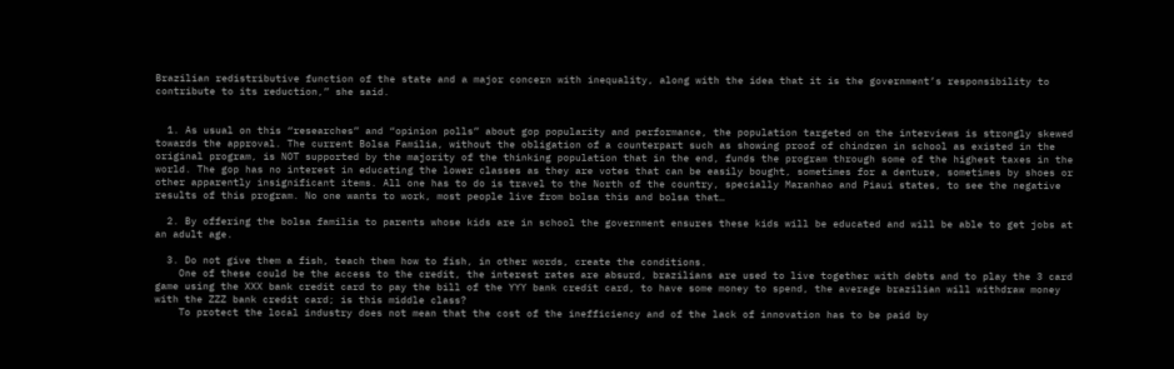Brazilian redistributive function of the state and a major concern with inequality, along with the idea that it is the government’s responsibility to contribute to its reduction,” she said.


  1. As usual on this “researches” and “opinion polls” about gop popularity and performance, the population targeted on the interviews is strongly skewed towards the approval. The current Bolsa Familia, without the obligation of a counterpart such as showing proof of chindren in school as existed in the original program, is NOT supported by the majority of the thinking population that in the end, funds the program through some of the highest taxes in the world. The gop has no interest in educating the lower classes as they are votes that can be easily bought, sometimes for a denture, sometimes by shoes or other apparently insignificant items. All one has to do is travel to the North of the country, specially Maranhao and Piaui states, to see the negative results of this program. No one wants to work, most people live from bolsa this and bolsa that…

  2. By offering the bolsa familia to parents whose kids are in school the government ensures these kids will be educated and will be able to get jobs at an adult age.

  3. Do not give them a fish, teach them how to fish, in other words, create the conditions.
    One of these could be the access to the credit, the interest rates are absurd, brazilians are used to live together with debts and to play the 3 card game using the XXX bank credit card to pay the bill of the YYY bank credit card, to have some money to spend, the average brazilian will withdraw money with the ZZZ bank credit card; is this middle class?
    To protect the local industry does not mean that the cost of the inefficiency and of the lack of innovation has to be paid by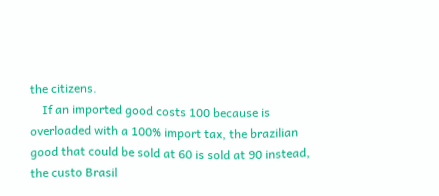the citizens.
    If an imported good costs 100 because is overloaded with a 100% import tax, the brazilian good that could be sold at 60 is sold at 90 instead, the custo Brasil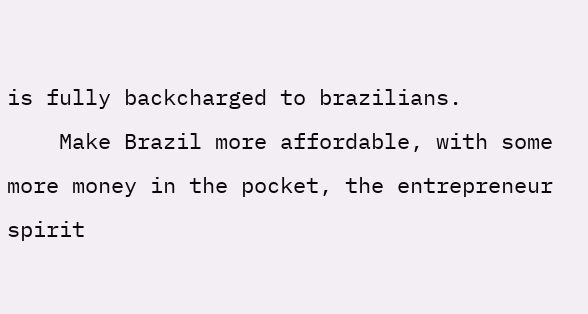is fully backcharged to brazilians.
    Make Brazil more affordable, with some more money in the pocket, the entrepreneur spirit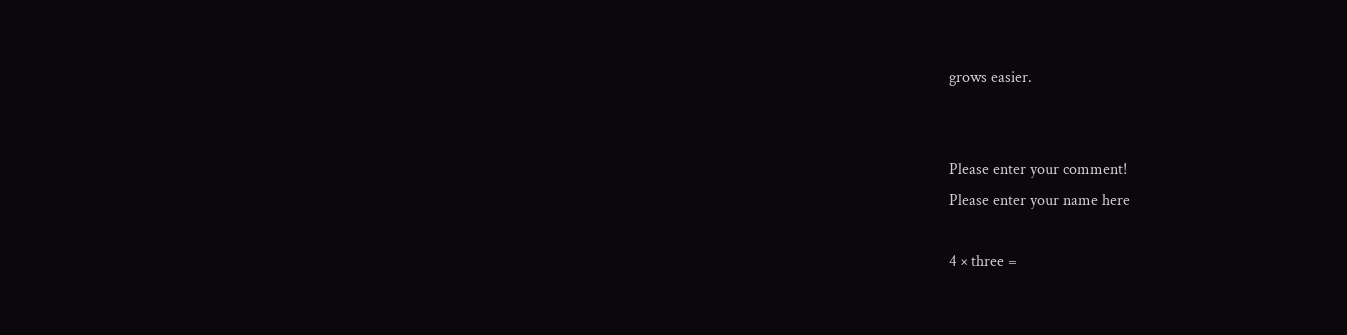grows easier.


Please enter your comment!
Please enter your name here

4 × three =